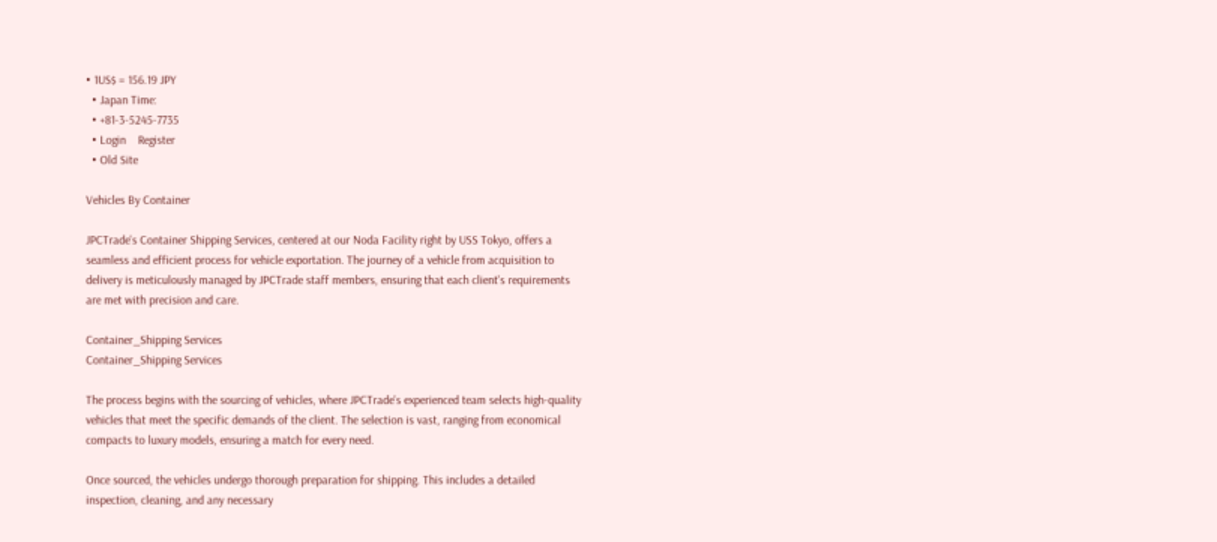• 1US$ = 156.19 JPY
  • Japan Time:
  • +81-3-5245-7735
  • Login    Register
  • Old Site

Vehicles By Container

JPCTrade's Container Shipping Services, centered at our Noda Facility right by USS Tokyo, offers a seamless and efficient process for vehicle exportation. The journey of a vehicle from acquisition to delivery is meticulously managed by JPCTrade staff members, ensuring that each client's requirements are met with precision and care.

Container_Shipping Services
Container_Shipping Services

The process begins with the sourcing of vehicles, where JPCTrade's experienced team selects high-quality vehicles that meet the specific demands of the client. The selection is vast, ranging from economical compacts to luxury models, ensuring a match for every need.

Once sourced, the vehicles undergo thorough preparation for shipping. This includes a detailed inspection, cleaning, and any necessary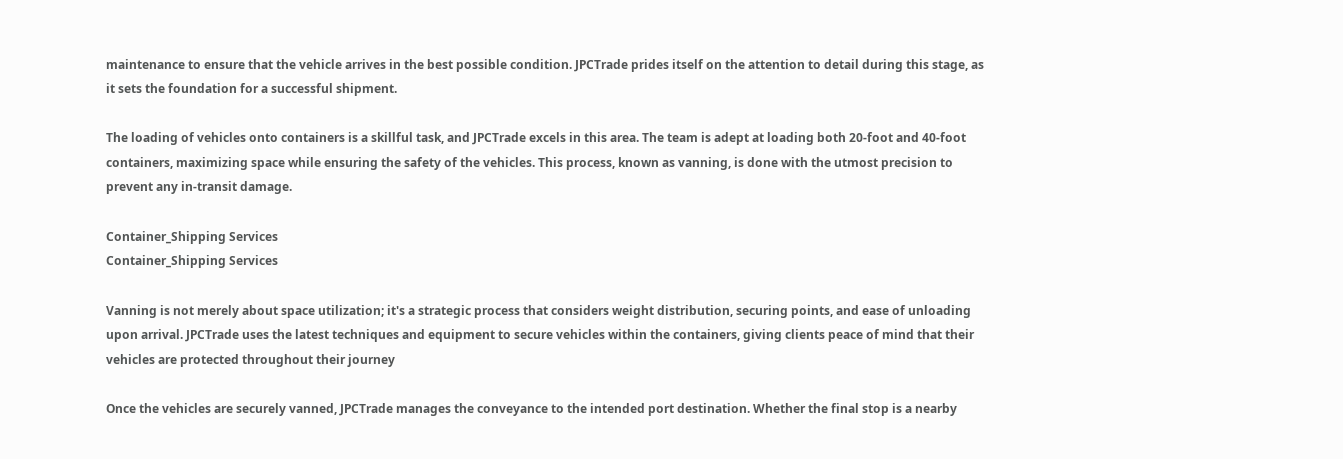maintenance to ensure that the vehicle arrives in the best possible condition. JPCTrade prides itself on the attention to detail during this stage, as it sets the foundation for a successful shipment.

The loading of vehicles onto containers is a skillful task, and JPCTrade excels in this area. The team is adept at loading both 20-foot and 40-foot containers, maximizing space while ensuring the safety of the vehicles. This process, known as vanning, is done with the utmost precision to prevent any in-transit damage.

Container_Shipping Services
Container_Shipping Services

Vanning is not merely about space utilization; it's a strategic process that considers weight distribution, securing points, and ease of unloading upon arrival. JPCTrade uses the latest techniques and equipment to secure vehicles within the containers, giving clients peace of mind that their vehicles are protected throughout their journey

Once the vehicles are securely vanned, JPCTrade manages the conveyance to the intended port destination. Whether the final stop is a nearby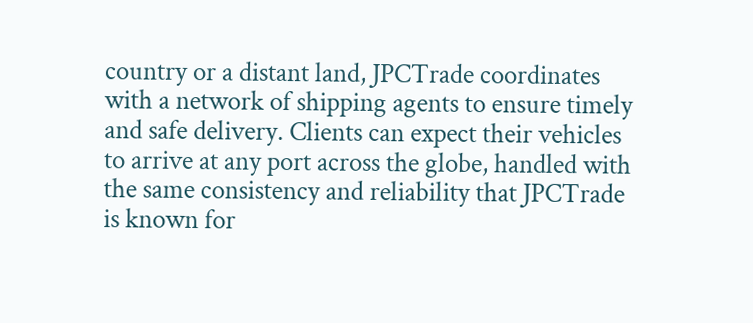country or a distant land, JPCTrade coordinates with a network of shipping agents to ensure timely and safe delivery. Clients can expect their vehicles to arrive at any port across the globe, handled with the same consistency and reliability that JPCTrade is known for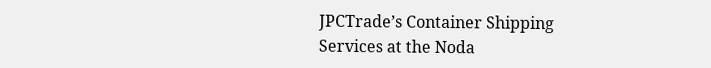JPCTrade’s Container Shipping Services at the Noda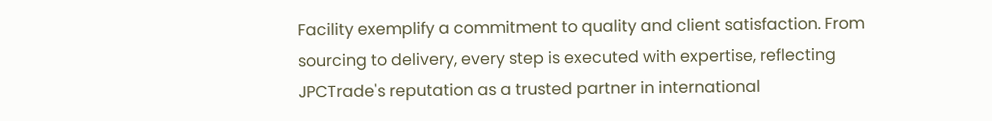Facility exemplify a commitment to quality and client satisfaction. From sourcing to delivery, every step is executed with expertise, reflecting JPCTrade's reputation as a trusted partner in international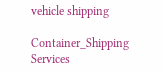vehicle shipping

Container_Shipping Services